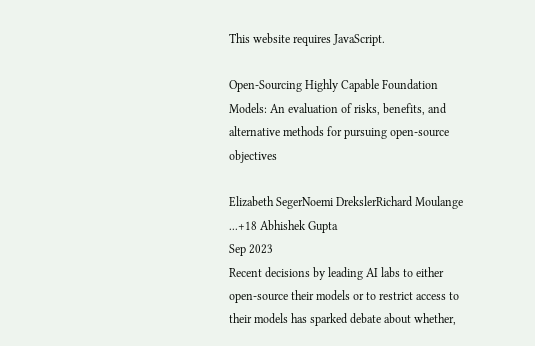This website requires JavaScript.

Open-Sourcing Highly Capable Foundation Models: An evaluation of risks, benefits, and alternative methods for pursuing open-source objectives

Elizabeth SegerNoemi DrekslerRichard Moulange ...+18 Abhishek Gupta
Sep 2023
Recent decisions by leading AI labs to either open-source their models or to restrict access to their models has sparked debate about whether,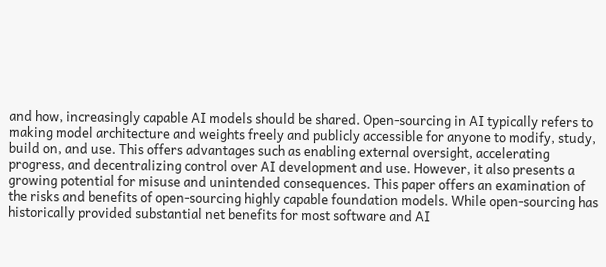and how, increasingly capable AI models should be shared. Open-sourcing in AI typically refers to making model architecture and weights freely and publicly accessible for anyone to modify, study, build on, and use. This offers advantages such as enabling external oversight, accelerating progress, and decentralizing control over AI development and use. However, it also presents a growing potential for misuse and unintended consequences. This paper offers an examination of the risks and benefits of open-sourcing highly capable foundation models. While open-sourcing has historically provided substantial net benefits for most software and AI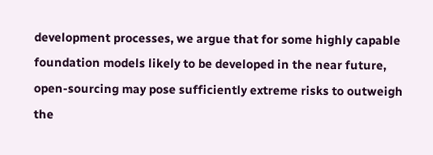development processes, we argue that for some highly capable foundation models likely to be developed in the near future, open-sourcing may pose sufficiently extreme risks to outweigh the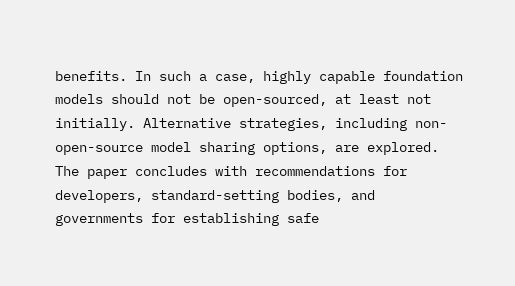benefits. In such a case, highly capable foundation models should not be open-sourced, at least not initially. Alternative strategies, including non-open-source model sharing options, are explored. The paper concludes with recommendations for developers, standard-setting bodies, and governments for establishing safe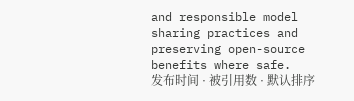and responsible model sharing practices and preserving open-source benefits where safe.
发布时间 · 被引用数 · 默认排序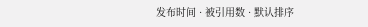发布时间 · 被引用数 · 默认排序